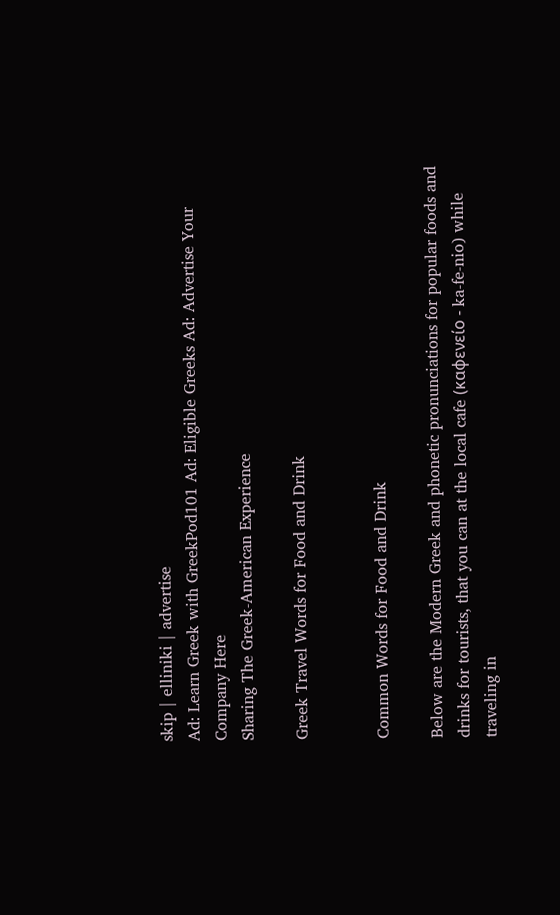skip | elliniki | advertise
Ad: Learn Greek with GreekPod101 Ad: Eligible Greeks Ad: Advertise Your Company Here
Sharing The Greek-American Experience

Greek Travel Words for Food and Drink


Common Words for Food and Drink

Below are the Modern Greek and phonetic pronunciations for popular foods and drinks for tourists, that you can at the local cafe (καφενείο - ka-fe-nio) while traveling in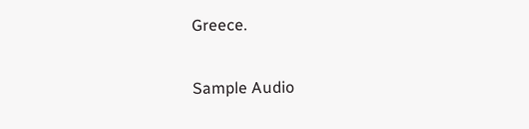Greece.


Sample Audio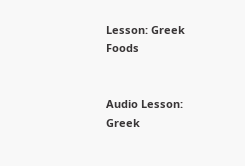Lesson: Greek Foods


Audio Lesson: Greek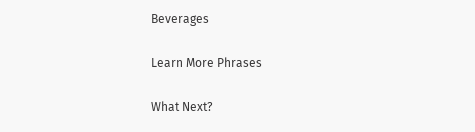Beverages

Learn More Phrases

What Next?